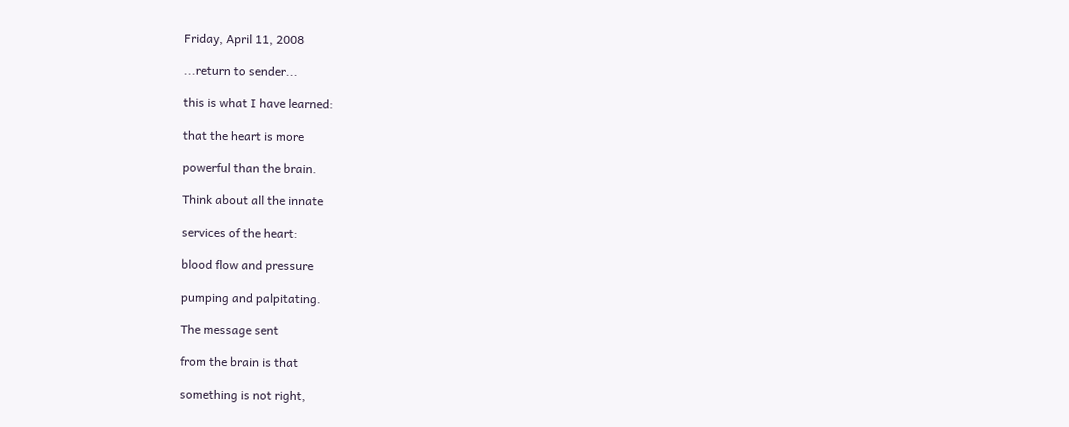Friday, April 11, 2008

...return to sender...

this is what I have learned:

that the heart is more

powerful than the brain.

Think about all the innate

services of the heart:

blood flow and pressure

pumping and palpitating.

The message sent

from the brain is that

something is not right,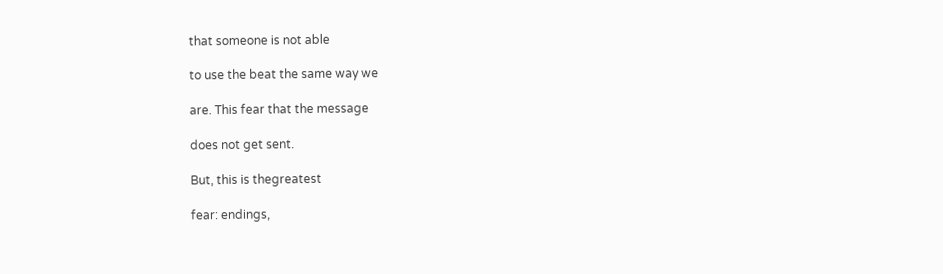that someone is not able

to use the beat the same way we

are. This fear that the message

does not get sent.

But, this is thegreatest

fear: endings,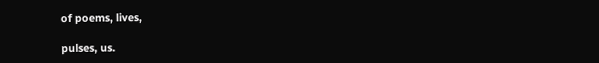of poems, lives,

pulses, us.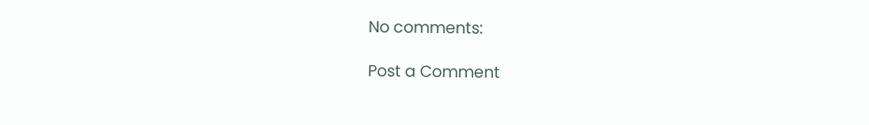No comments:

Post a Comment